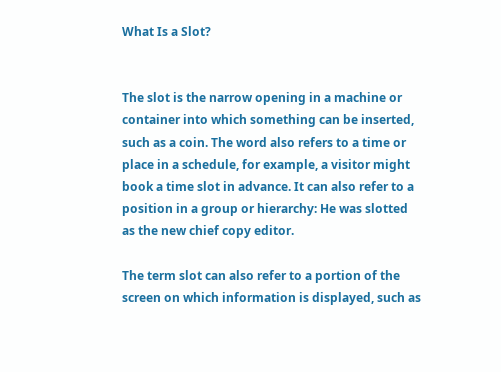What Is a Slot?


The slot is the narrow opening in a machine or container into which something can be inserted, such as a coin. The word also refers to a time or place in a schedule, for example, a visitor might book a time slot in advance. It can also refer to a position in a group or hierarchy: He was slotted as the new chief copy editor.

The term slot can also refer to a portion of the screen on which information is displayed, such as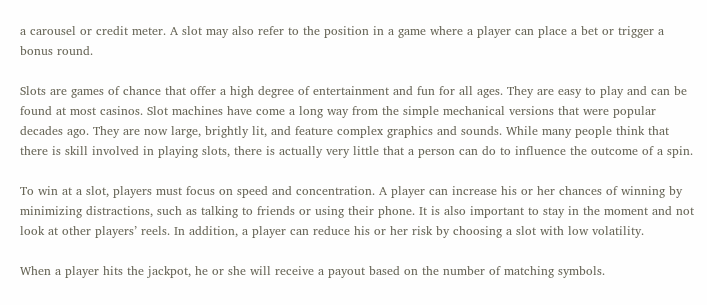a carousel or credit meter. A slot may also refer to the position in a game where a player can place a bet or trigger a bonus round.

Slots are games of chance that offer a high degree of entertainment and fun for all ages. They are easy to play and can be found at most casinos. Slot machines have come a long way from the simple mechanical versions that were popular decades ago. They are now large, brightly lit, and feature complex graphics and sounds. While many people think that there is skill involved in playing slots, there is actually very little that a person can do to influence the outcome of a spin.

To win at a slot, players must focus on speed and concentration. A player can increase his or her chances of winning by minimizing distractions, such as talking to friends or using their phone. It is also important to stay in the moment and not look at other players’ reels. In addition, a player can reduce his or her risk by choosing a slot with low volatility.

When a player hits the jackpot, he or she will receive a payout based on the number of matching symbols.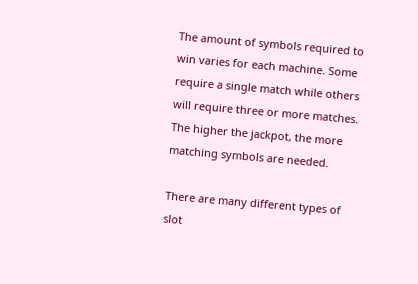The amount of symbols required to win varies for each machine. Some require a single match while others will require three or more matches. The higher the jackpot, the more matching symbols are needed.

There are many different types of slot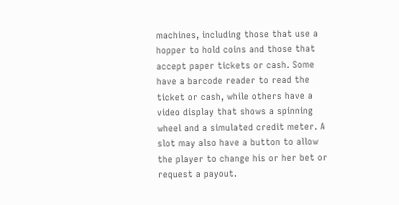machines, including those that use a hopper to hold coins and those that accept paper tickets or cash. Some have a barcode reader to read the ticket or cash, while others have a video display that shows a spinning wheel and a simulated credit meter. A slot may also have a button to allow the player to change his or her bet or request a payout.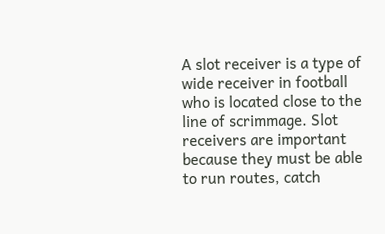A slot receiver is a type of wide receiver in football who is located close to the line of scrimmage. Slot receivers are important because they must be able to run routes, catch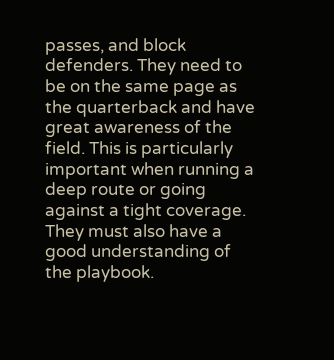passes, and block defenders. They need to be on the same page as the quarterback and have great awareness of the field. This is particularly important when running a deep route or going against a tight coverage. They must also have a good understanding of the playbook.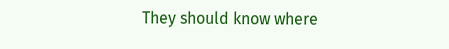They should know where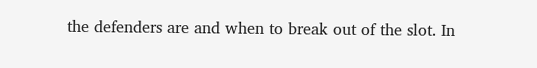the defenders are and when to break out of the slot. In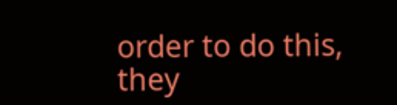order to do this, they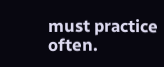must practice often.